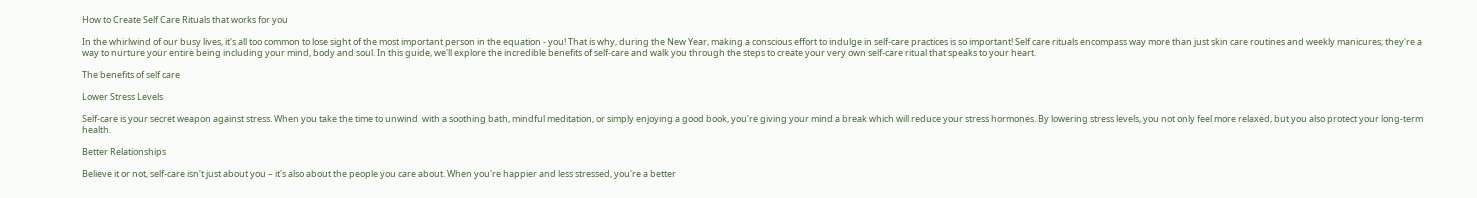How to Create Self Care Rituals that works for you

In the whirlwind of our busy lives, it's all too common to lose sight of the most important person in the equation - you! That is why, during the New Year, making a conscious effort to indulge in self-care practices is so important! Self care rituals encompass way more than just skin care routines and weekly manicures; they're a way to nurture your entire being including your mind, body and soul. In this guide, we'll explore the incredible benefits of self-care and walk you through the steps to create your very own self-care ritual that speaks to your heart.

The benefits of self care

Lower Stress Levels

Self-care is your secret weapon against stress. When you take the time to unwind  with a soothing bath, mindful meditation, or simply enjoying a good book, you're giving your mind a break which will reduce your stress hormones. By lowering stress levels, you not only feel more relaxed, but you also protect your long-term health.

Better Relationships

Believe it or not, self-care isn't just about you – it's also about the people you care about. When you're happier and less stressed, you're a better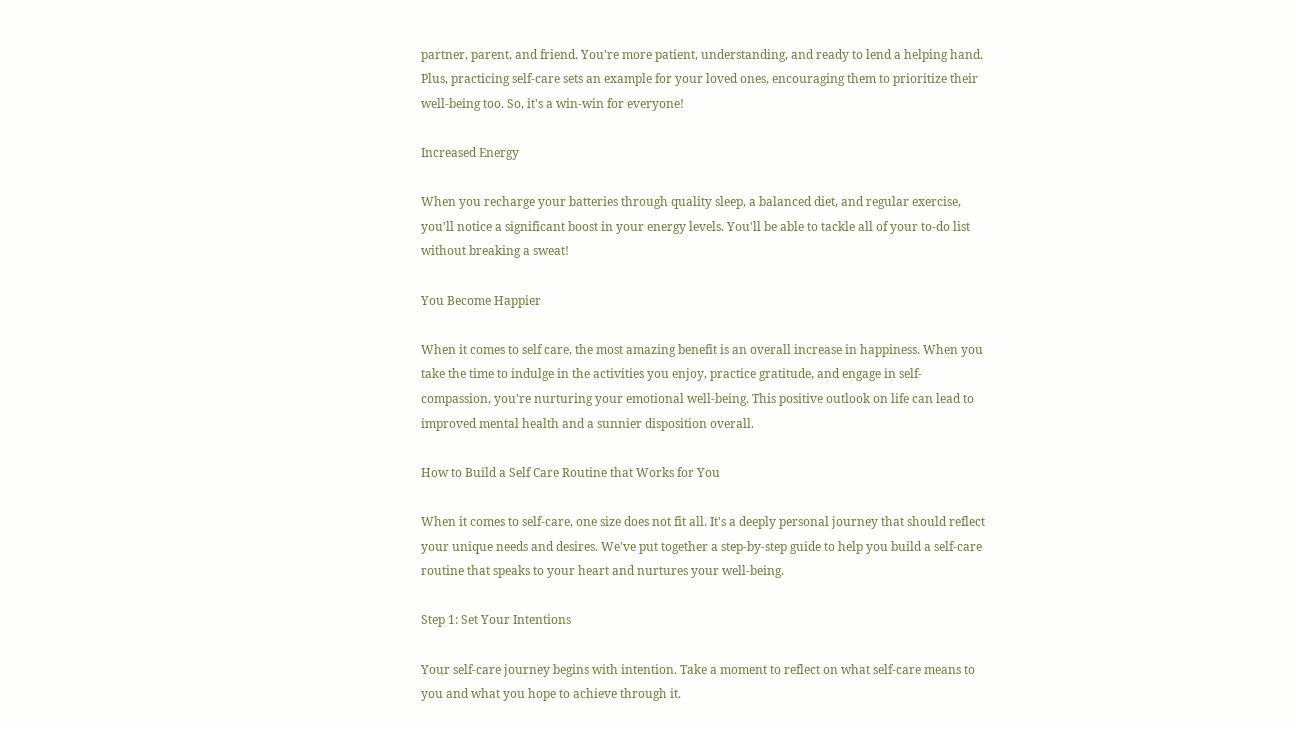partner, parent, and friend. You're more patient, understanding, and ready to lend a helping hand. Plus, practicing self-care sets an example for your loved ones, encouraging them to prioritize their well-being too. So, it's a win-win for everyone!

Increased Energy

When you recharge your batteries through quality sleep, a balanced diet, and regular exercise, you'll notice a significant boost in your energy levels. You'll be able to tackle all of your to-do list without breaking a sweat!

You Become Happier

When it comes to self care, the most amazing benefit is an overall increase in happiness. When you take the time to indulge in the activities you enjoy, practice gratitude, and engage in self-compassion, you're nurturing your emotional well-being. This positive outlook on life can lead to improved mental health and a sunnier disposition overall.

How to Build a Self Care Routine that Works for You

When it comes to self-care, one size does not fit all. It's a deeply personal journey that should reflect your unique needs and desires. We've put together a step-by-step guide to help you build a self-care routine that speaks to your heart and nurtures your well-being.

Step 1: Set Your Intentions

Your self-care journey begins with intention. Take a moment to reflect on what self-care means to you and what you hope to achieve through it.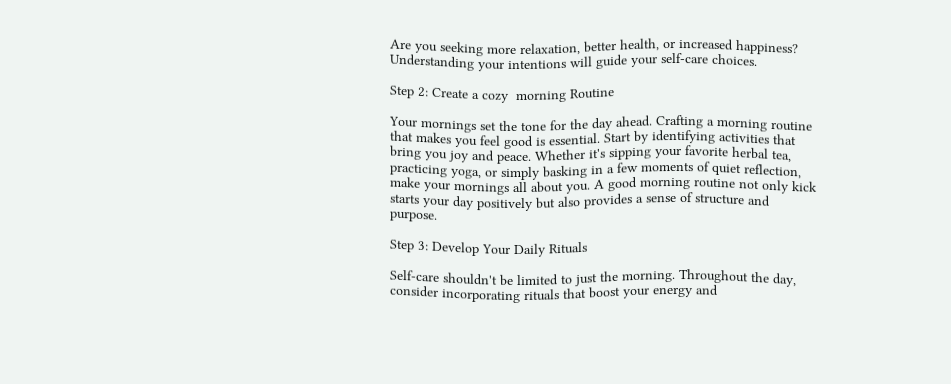Are you seeking more relaxation, better health, or increased happiness? Understanding your intentions will guide your self-care choices.

Step 2: Create a cozy  morning Routine

Your mornings set the tone for the day ahead. Crafting a morning routine that makes you feel good is essential. Start by identifying activities that bring you joy and peace. Whether it's sipping your favorite herbal tea, practicing yoga, or simply basking in a few moments of quiet reflection, make your mornings all about you. A good morning routine not only kick starts your day positively but also provides a sense of structure and purpose.

Step 3: Develop Your Daily Rituals

Self-care shouldn't be limited to just the morning. Throughout the day, consider incorporating rituals that boost your energy and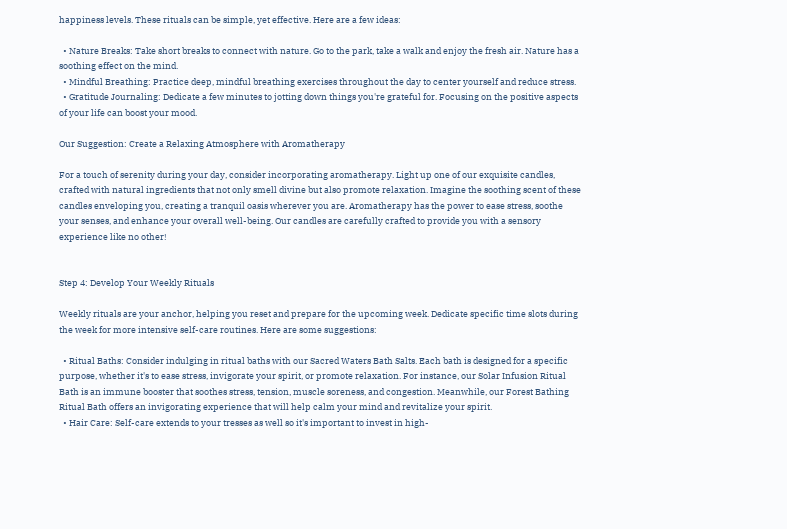happiness levels. These rituals can be simple, yet effective. Here are a few ideas:

  • Nature Breaks: Take short breaks to connect with nature. Go to the park, take a walk and enjoy the fresh air. Nature has a soothing effect on the mind.
  • Mindful Breathing: Practice deep, mindful breathing exercises throughout the day to center yourself and reduce stress.
  • Gratitude Journaling: Dedicate a few minutes to jotting down things you're grateful for. Focusing on the positive aspects of your life can boost your mood.

Our Suggestion: Create a Relaxing Atmosphere with Aromatherapy

For a touch of serenity during your day, consider incorporating aromatherapy. Light up one of our exquisite candles, crafted with natural ingredients that not only smell divine but also promote relaxation. Imagine the soothing scent of these candles enveloping you, creating a tranquil oasis wherever you are. Aromatherapy has the power to ease stress, soothe your senses, and enhance your overall well-being. Our candles are carefully crafted to provide you with a sensory experience like no other!


Step 4: Develop Your Weekly Rituals

Weekly rituals are your anchor, helping you reset and prepare for the upcoming week. Dedicate specific time slots during the week for more intensive self-care routines. Here are some suggestions:

  • Ritual Baths: Consider indulging in ritual baths with our Sacred Waters Bath Salts. Each bath is designed for a specific purpose, whether it's to ease stress, invigorate your spirit, or promote relaxation. For instance, our Solar Infusion Ritual Bath is an immune booster that soothes stress, tension, muscle soreness, and congestion. Meanwhile, our Forest Bathing Ritual Bath offers an invigorating experience that will help calm your mind and revitalize your spirit.
  • Hair Care: Self-care extends to your tresses as well so it's important to invest in high-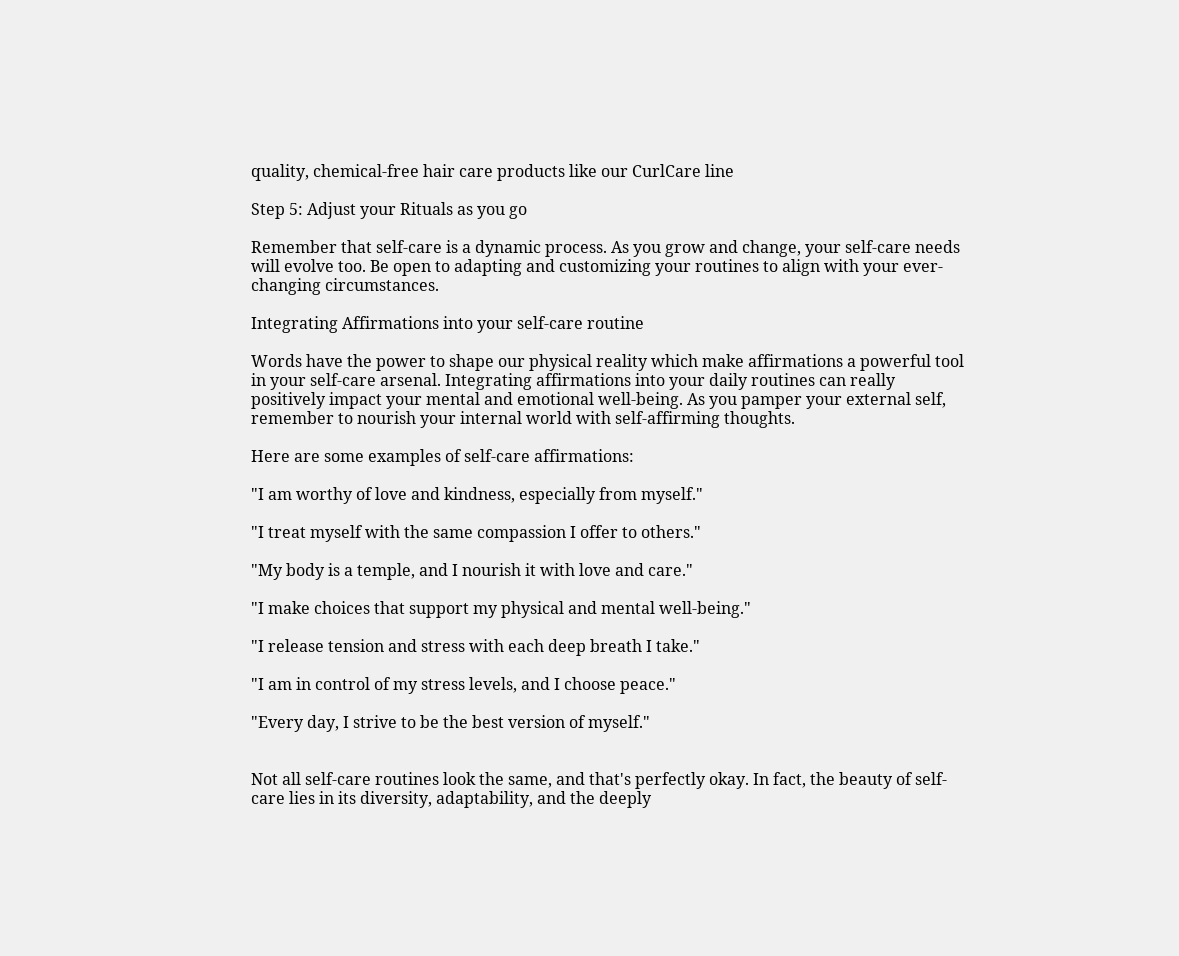quality, chemical-free hair care products like our CurlCare line

Step 5: Adjust your Rituals as you go

Remember that self-care is a dynamic process. As you grow and change, your self-care needs will evolve too. Be open to adapting and customizing your routines to align with your ever-changing circumstances.

Integrating Affirmations into your self-care routine

Words have the power to shape our physical reality which make affirmations a powerful tool in your self-care arsenal. Integrating affirmations into your daily routines can really positively impact your mental and emotional well-being. As you pamper your external self, remember to nourish your internal world with self-affirming thoughts.

Here are some examples of self-care affirmations:

"I am worthy of love and kindness, especially from myself."

"I treat myself with the same compassion I offer to others."

"My body is a temple, and I nourish it with love and care."

"I make choices that support my physical and mental well-being."

"I release tension and stress with each deep breath I take."

"I am in control of my stress levels, and I choose peace."

"Every day, I strive to be the best version of myself."


Not all self-care routines look the same, and that's perfectly okay. In fact, the beauty of self-care lies in its diversity, adaptability, and the deeply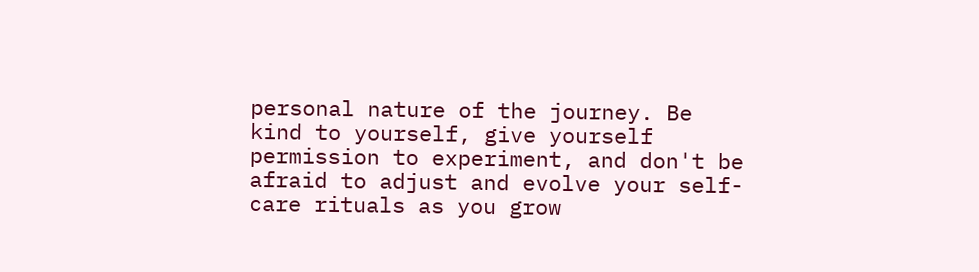personal nature of the journey. Be kind to yourself, give yourself permission to experiment, and don't be afraid to adjust and evolve your self-care rituals as you grow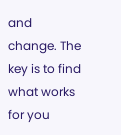and change. The key is to find what works for you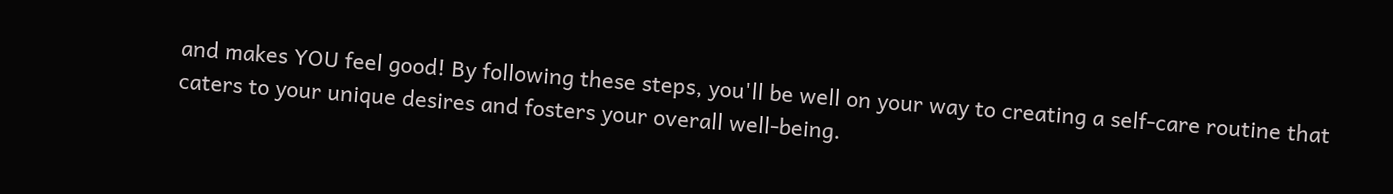and makes YOU feel good! By following these steps, you'll be well on your way to creating a self-care routine that caters to your unique desires and fosters your overall well-being.